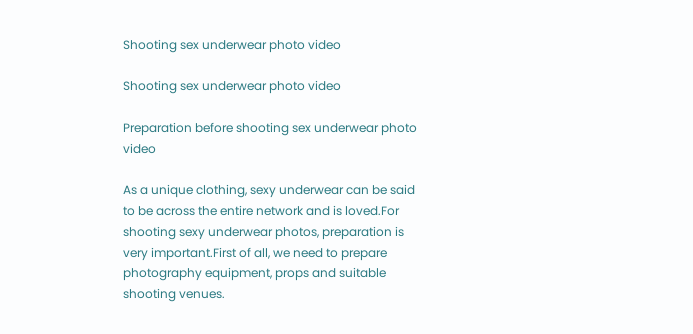Shooting sex underwear photo video

Shooting sex underwear photo video

Preparation before shooting sex underwear photo video

As a unique clothing, sexy underwear can be said to be across the entire network and is loved.For shooting sexy underwear photos, preparation is very important.First of all, we need to prepare photography equipment, props and suitable shooting venues.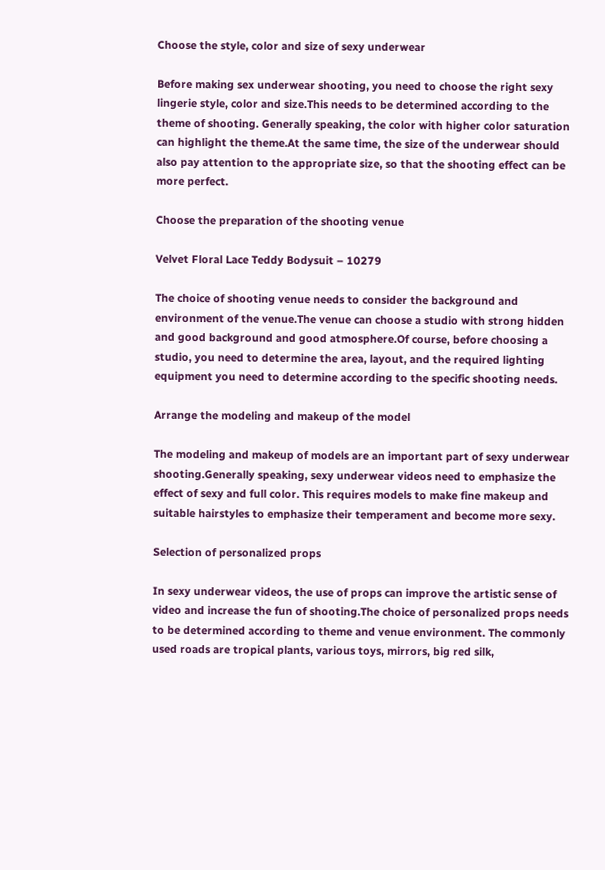Choose the style, color and size of sexy underwear

Before making sex underwear shooting, you need to choose the right sexy lingerie style, color and size.This needs to be determined according to the theme of shooting. Generally speaking, the color with higher color saturation can highlight the theme.At the same time, the size of the underwear should also pay attention to the appropriate size, so that the shooting effect can be more perfect.

Choose the preparation of the shooting venue

Velvet Floral Lace Teddy Bodysuit – 10279

The choice of shooting venue needs to consider the background and environment of the venue.The venue can choose a studio with strong hidden and good background and good atmosphere.Of course, before choosing a studio, you need to determine the area, layout, and the required lighting equipment you need to determine according to the specific shooting needs.

Arrange the modeling and makeup of the model

The modeling and makeup of models are an important part of sexy underwear shooting.Generally speaking, sexy underwear videos need to emphasize the effect of sexy and full color. This requires models to make fine makeup and suitable hairstyles to emphasize their temperament and become more sexy.

Selection of personalized props

In sexy underwear videos, the use of props can improve the artistic sense of video and increase the fun of shooting.The choice of personalized props needs to be determined according to theme and venue environment. The commonly used roads are tropical plants, various toys, mirrors, big red silk,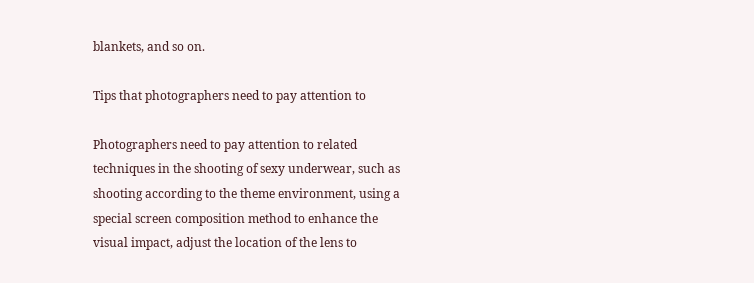blankets, and so on.

Tips that photographers need to pay attention to

Photographers need to pay attention to related techniques in the shooting of sexy underwear, such as shooting according to the theme environment, using a special screen composition method to enhance the visual impact, adjust the location of the lens to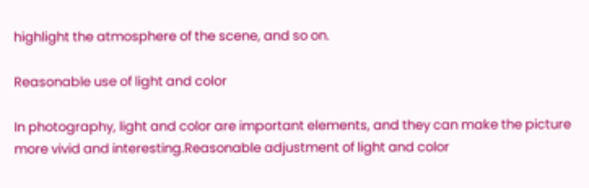highlight the atmosphere of the scene, and so on.

Reasonable use of light and color

In photography, light and color are important elements, and they can make the picture more vivid and interesting.Reasonable adjustment of light and color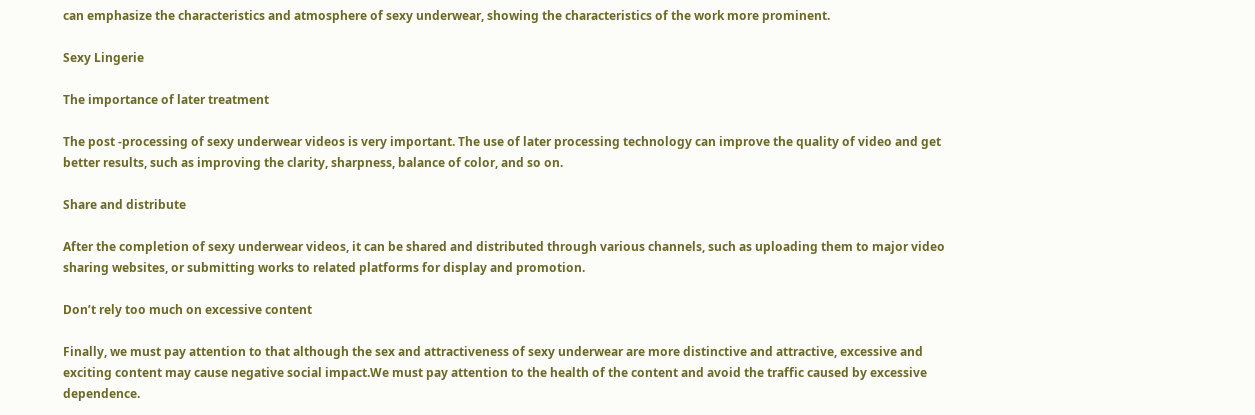can emphasize the characteristics and atmosphere of sexy underwear, showing the characteristics of the work more prominent.

Sexy Lingerie

The importance of later treatment

The post -processing of sexy underwear videos is very important. The use of later processing technology can improve the quality of video and get better results, such as improving the clarity, sharpness, balance of color, and so on.

Share and distribute

After the completion of sexy underwear videos, it can be shared and distributed through various channels, such as uploading them to major video sharing websites, or submitting works to related platforms for display and promotion.

Don’t rely too much on excessive content

Finally, we must pay attention to that although the sex and attractiveness of sexy underwear are more distinctive and attractive, excessive and exciting content may cause negative social impact.We must pay attention to the health of the content and avoid the traffic caused by excessive dependence.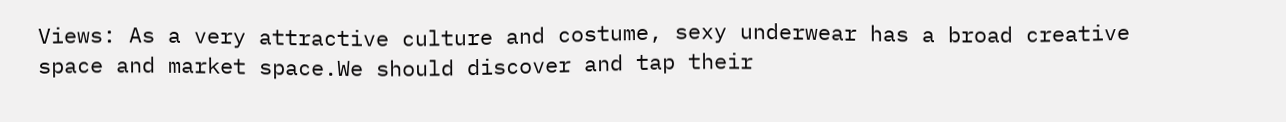Views: As a very attractive culture and costume, sexy underwear has a broad creative space and market space.We should discover and tap their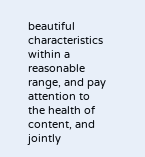beautiful characteristics within a reasonable range, and pay attention to the health of content, and jointly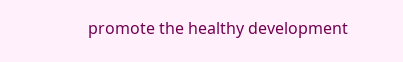promote the healthy development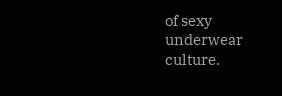of sexy underwear culture.